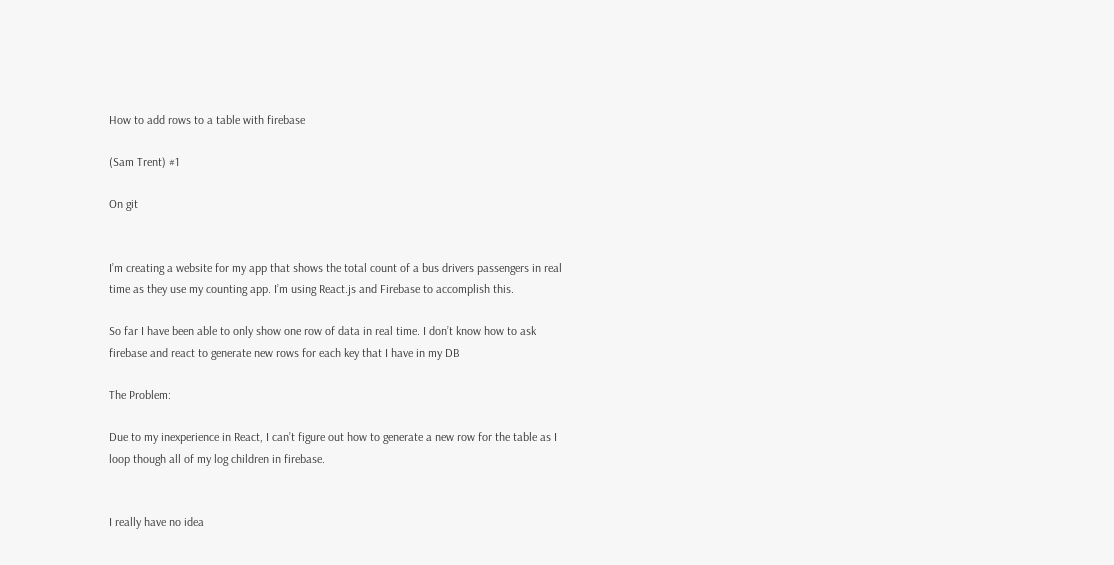How to add rows to a table with firebase

(Sam Trent) #1

On git


I’m creating a website for my app that shows the total count of a bus drivers passengers in real time as they use my counting app. I’m using React.js and Firebase to accomplish this.

So far I have been able to only show one row of data in real time. I don’t know how to ask firebase and react to generate new rows for each key that I have in my DB

The Problem:

Due to my inexperience in React, I can’t figure out how to generate a new row for the table as I loop though all of my log children in firebase.


I really have no idea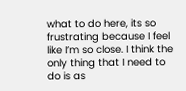what to do here, its so frustrating because I feel like I’m so close. I think the only thing that I need to do is as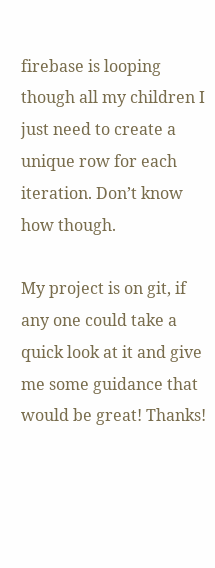firebase is looping though all my children I just need to create a unique row for each iteration. Don’t know how though.

My project is on git, if any one could take a quick look at it and give me some guidance that would be great! Thanks!